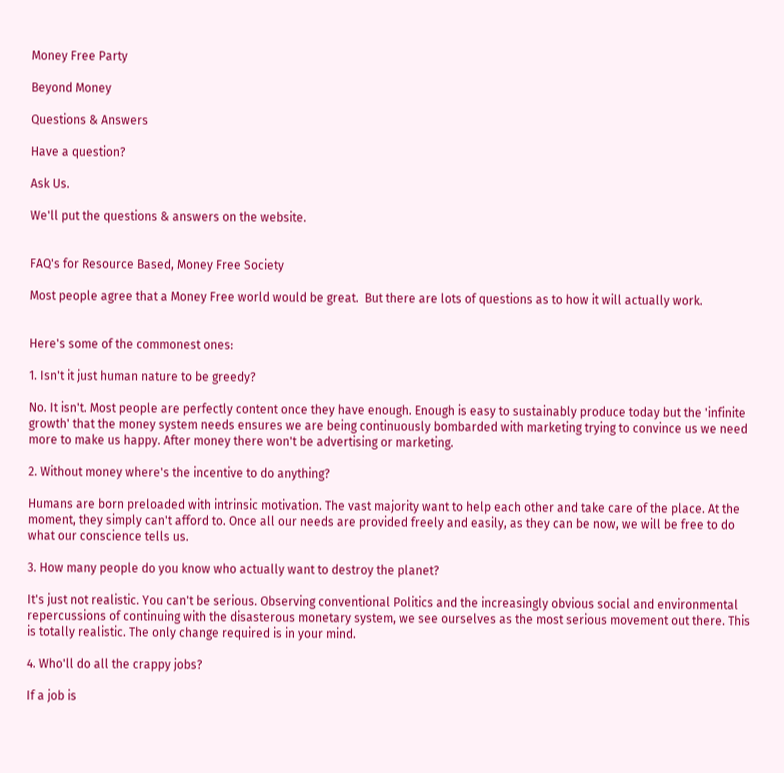Money Free Party

Beyond Money

Questions & Answers

Have a question?

Ask Us.

We'll put the questions & answers on the website.


FAQ's for Resource Based, Money Free Society

Most people agree that a Money Free world would be great.  But there are lots of questions as to how it will actually work.


Here's some of the commonest ones:

1. Isn't it just human nature to be greedy?

No. It isn't. Most people are perfectly content once they have enough. Enough is easy to sustainably produce today but the 'infinite growth' that the money system needs ensures we are being continuously bombarded with marketing trying to convince us we need more to make us happy. After money there won't be advertising or marketing.

2. Without money where's the incentive to do anything?

Humans are born preloaded with intrinsic motivation. The vast majority want to help each other and take care of the place. At the moment, they simply can't afford to. Once all our needs are provided freely and easily, as they can be now, we will be free to do what our conscience tells us.

3. How many people do you know who actually want to destroy the planet?

It's just not realistic. You can't be serious. Observing conventional Politics and the increasingly obvious social and environmental repercussions of continuing with the disasterous monetary system, we see ourselves as the most serious movement out there. This is totally realistic. The only change required is in your mind.

4. Who'll do all the crappy jobs?

If a job is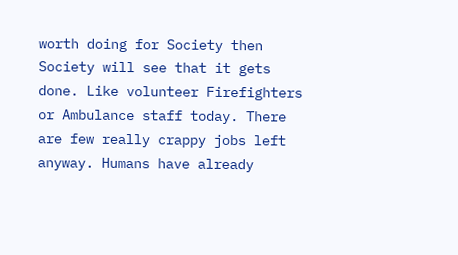worth doing for Society then Society will see that it gets done. Like volunteer Firefighters or Ambulance staff today. There are few really crappy jobs left anyway. Humans have already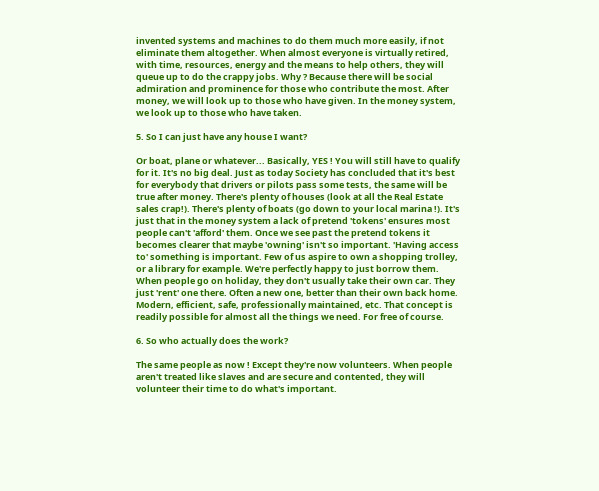invented systems and machines to do them much more easily, if not eliminate them altogether. When almost everyone is virtually retired, with time, resources, energy and the means to help others, they will queue up to do the crappy jobs. Why ? Because there will be social admiration and prominence for those who contribute the most. After money, we will look up to those who have given. In the money system, we look up to those who have taken.

5. So I can just have any house I want?

Or boat, plane or whatever... Basically, YES ! You will still have to qualify for it. It's no big deal. Just as today Society has concluded that it's best for everybody that drivers or pilots pass some tests, the same will be true after money. There's plenty of houses (look at all the Real Estate sales crap!). There's plenty of boats (go down to your local marina !). It's just that in the money system a lack of pretend 'tokens' ensures most people can't 'afford' them. Once we see past the pretend tokens it becomes clearer that maybe 'owning' isn't so important. 'Having access to' something is important. Few of us aspire to own a shopping trolley, or a library for example. We're perfectly happy to just borrow them. When people go on holiday, they don't usually take their own car. They just 'rent' one there. Often a new one, better than their own back home. Modern, efficient, safe, professionally maintained, etc. That concept is readily possible for almost all the things we need. For free of course.

6. So who actually does the work?

The same people as now ! Except they're now volunteers. When people aren't treated like slaves and are secure and contented, they will volunteer their time to do what's important.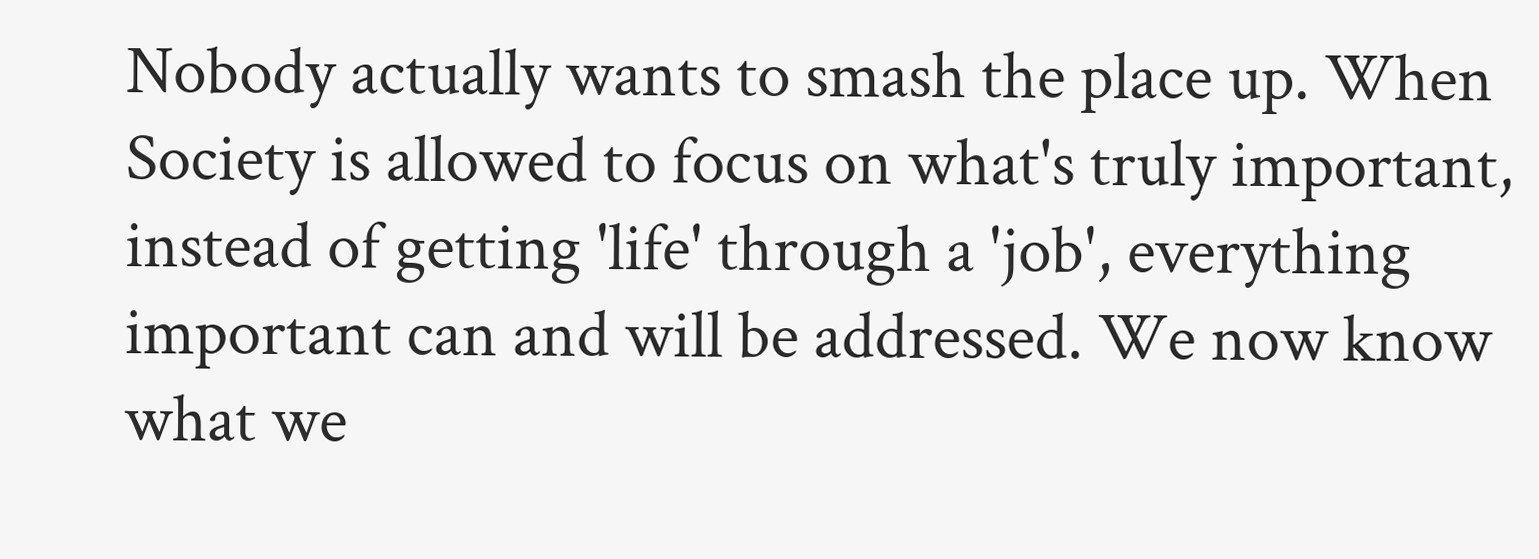Nobody actually wants to smash the place up. When Society is allowed to focus on what's truly important, instead of getting 'life' through a 'job', everything important can and will be addressed. We now know what we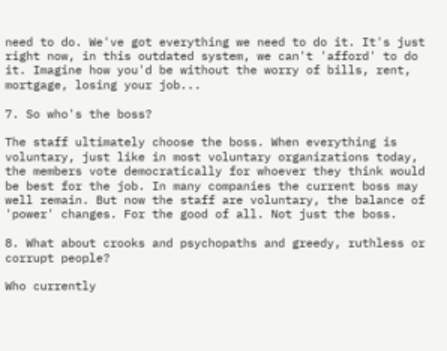need to do. We've got everything we need to do it. It's just right now, in this outdated system, we can't 'afford' to do it. Imagine how you'd be without the worry of bills, rent, mortgage, losing your job...

7. So who's the boss?

The staff ultimately choose the boss. When everything is voluntary, just like in most voluntary organizations today, the members vote democratically for whoever they think would be best for the job. In many companies the current boss may well remain. But now the staff are voluntary, the balance of 'power' changes. For the good of all. Not just the boss.

8. What about crooks and psychopaths and greedy, ruthless or corrupt people?

Who currently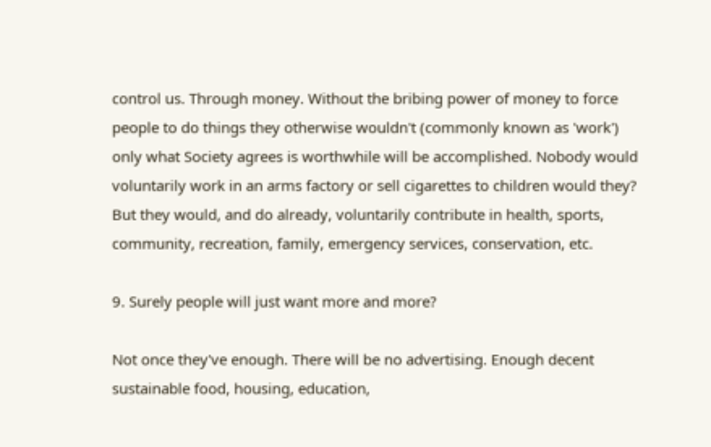control us. Through money. Without the bribing power of money to force people to do things they otherwise wouldn't (commonly known as 'work') only what Society agrees is worthwhile will be accomplished. Nobody would voluntarily work in an arms factory or sell cigarettes to children would they?   But they would, and do already, voluntarily contribute in health, sports, community, recreation, family, emergency services, conservation, etc.

9. Surely people will just want more and more?

Not once they've enough. There will be no advertising. Enough decent sustainable food, housing, education,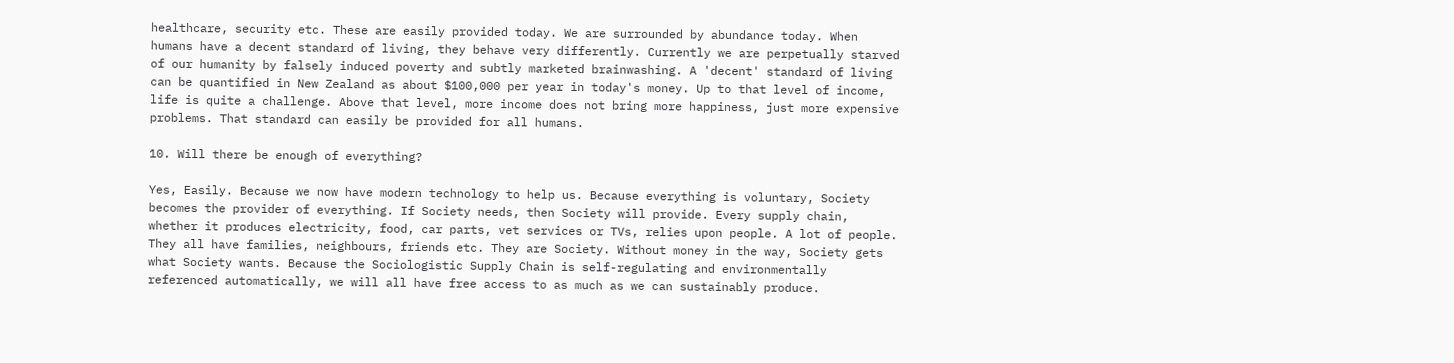healthcare, security etc. These are easily provided today. We are surrounded by abundance today. When humans have a decent standard of living, they behave very differently. Currently we are perpetually starved of our humanity by falsely induced poverty and subtly marketed brainwashing. A 'decent' standard of living can be quantified in New Zealand as about $100,000 per year in today's money. Up to that level of income, life is quite a challenge. Above that level, more income does not bring more happiness, just more expensive problems. That standard can easily be provided for all humans.

10. Will there be enough of everything?

Yes, Easily. Because we now have modern technology to help us. Because everything is voluntary, Society becomes the provider of everything. If Society needs, then Society will provide. Every supply chain, whether it produces electricity, food, car parts, vet services or TVs, relies upon people. A lot of people. They all have families, neighbours, friends etc. They are Society. Without money in the way, Society gets what Society wants. Because the Sociologistic Supply Chain is self-regulating and environmentally referenced automatically, we will all have free access to as much as we can sustainably produce.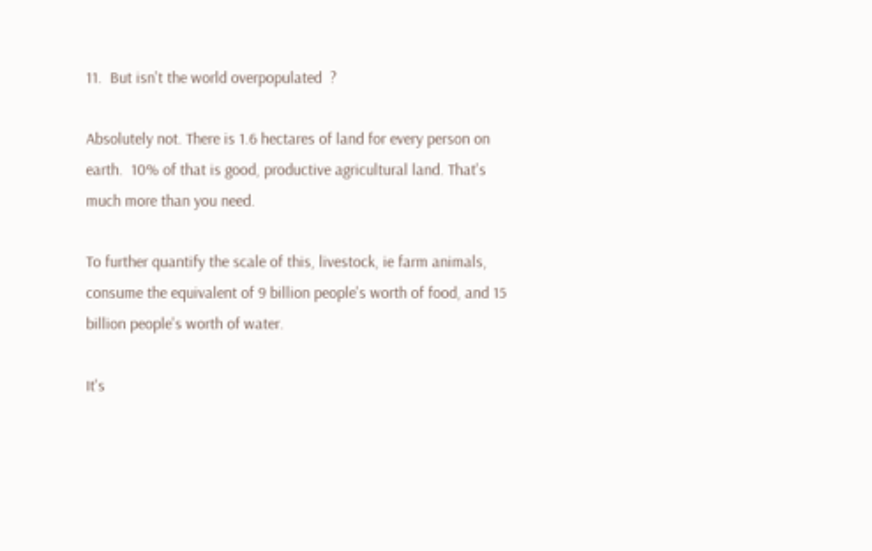11.  But isn't the world overpopulated  ?

Absolutely not. There is 1.6 hectares of land for every person on earth.  10% of that is good, productive agricultural land. That's much more than you need.

To further quantify the scale of this, livestock, ie farm animals, consume the equivalent of 9 billion people's worth of food, and 15 billion people's worth of water.

It's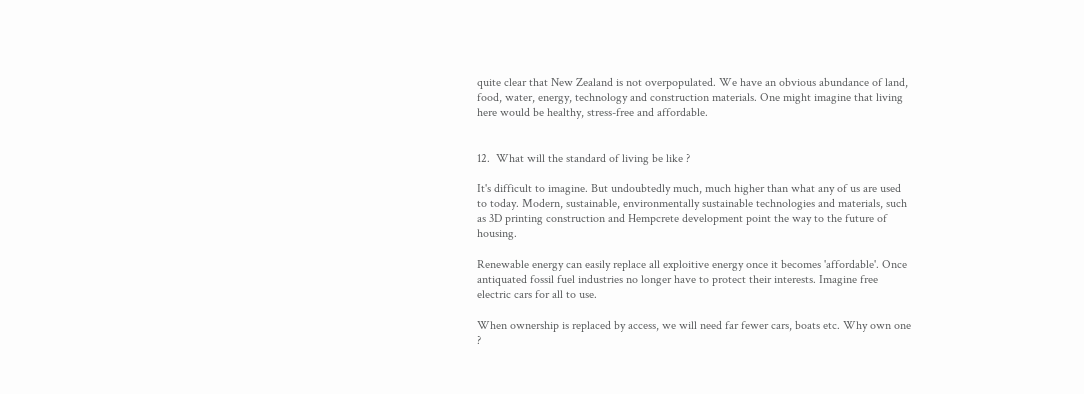quite clear that New Zealand is not overpopulated. We have an obvious abundance of land, food, water, energy, technology and construction materials. One might imagine that living here would be healthy, stress-free and affordable.


12.  What will the standard of living be like ?

It's difficult to imagine. But undoubtedly much, much higher than what any of us are used to today. Modern, sustainable, environmentally sustainable technologies and materials, such as 3D printing construction and Hempcrete development point the way to the future of housing.

Renewable energy can easily replace all exploitive energy once it becomes 'affordable'. Once antiquated fossil fuel industries no longer have to protect their interests. Imagine free electric cars for all to use.

When ownership is replaced by access, we will need far fewer cars, boats etc. Why own one ?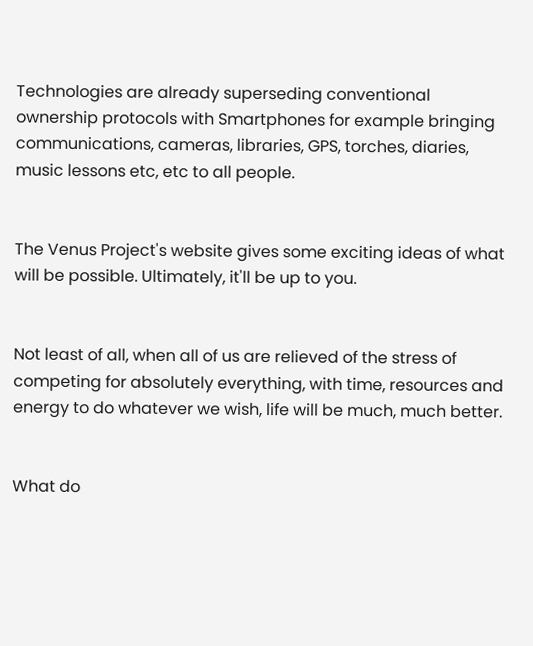Technologies are already superseding conventional ownership protocols with Smartphones for example bringing communications, cameras, libraries, GPS, torches, diaries, music lessons etc, etc to all people.


The Venus Project's website gives some exciting ideas of what will be possible. Ultimately, it'll be up to you.


Not least of all, when all of us are relieved of the stress of competing for absolutely everything, with time, resources and energy to do whatever we wish, life will be much, much better.


What do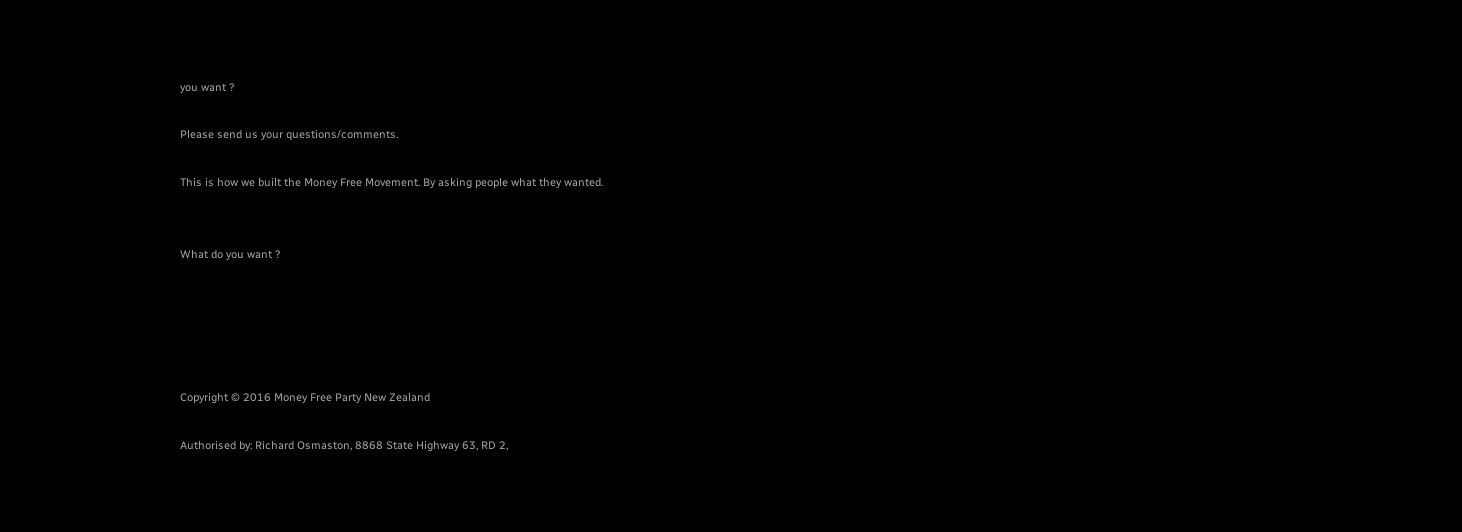you want ?

Please send us your questions/comments.

This is how we built the Money Free Movement. By asking people what they wanted.


What do you want ?





Copyright © 2016 Money Free Party New Zealand

Authorised by: Richard Osmaston, 8868 State Highway 63, RD 2,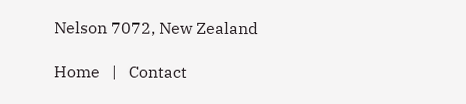Nelson 7072, New Zealand

Home   |   Contact